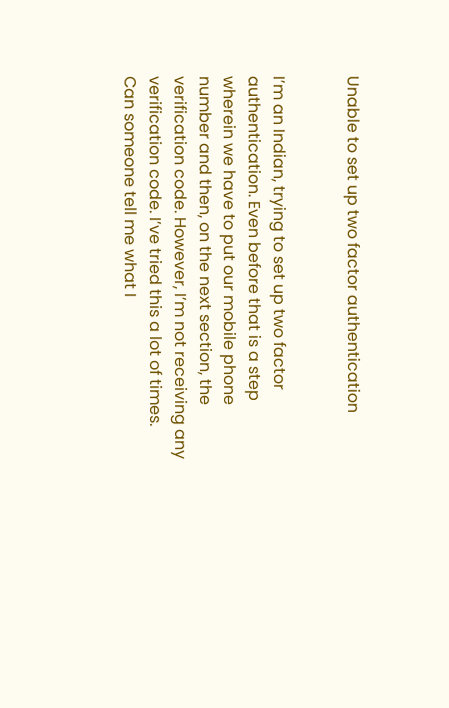Unable to set up two factor authentication


I’m an Indian, trying to set up two factor authentication. Even before that is a step wherein we have to put our mobile phone number and then, on the next section, the verification code. However, I’m not receiving any verification code. I’ve tried this a lot of times. Can someone tell me what I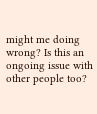might me doing wrong? Is this an ongoing issue with other people too?